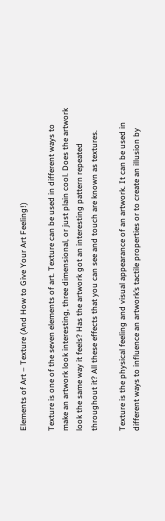Elements of Art – Texture (And How to Give Your Art Feeling!)

Texture is one of the seven elements of art. Texture can be used in different ways to make an artwork look interesting, three dimensional, or just plain cool. Does the artwork look the same way it feels? Has the artwork got an interesting pattern repeated throughout it? All these effects that you can see and touch are known as textures.

Texture is the physical feeling and visual appearance of an artwork. It can be used in different ways to influence an artwork’s tactile properties or to create an illusion by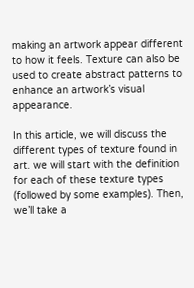making an artwork appear different to how it feels. Texture can also be used to create abstract patterns to enhance an artwork’s visual appearance.

In this article, we will discuss the different types of texture found in art. we will start with the definition for each of these texture types (followed by some examples). Then, we’ll take a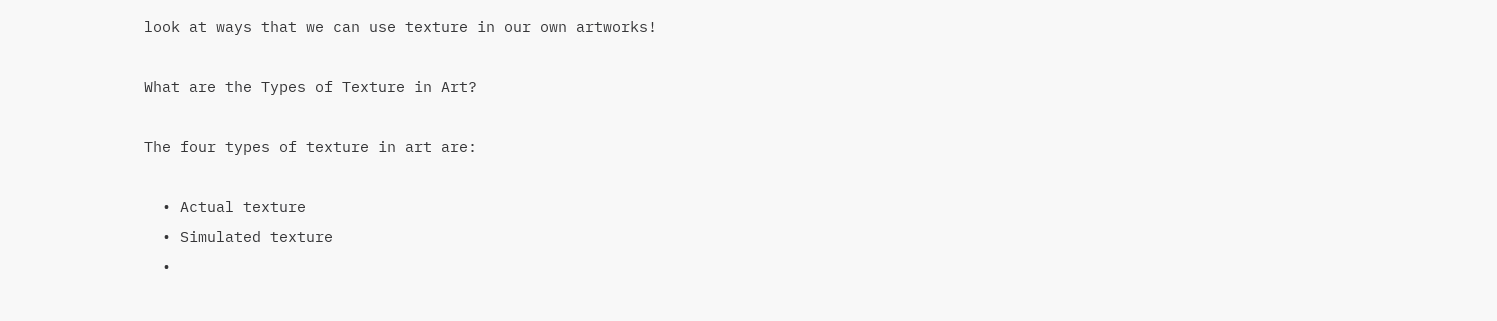look at ways that we can use texture in our own artworks!

What are the Types of Texture in Art?

The four types of texture in art are:

  • Actual texture
  • Simulated texture
  •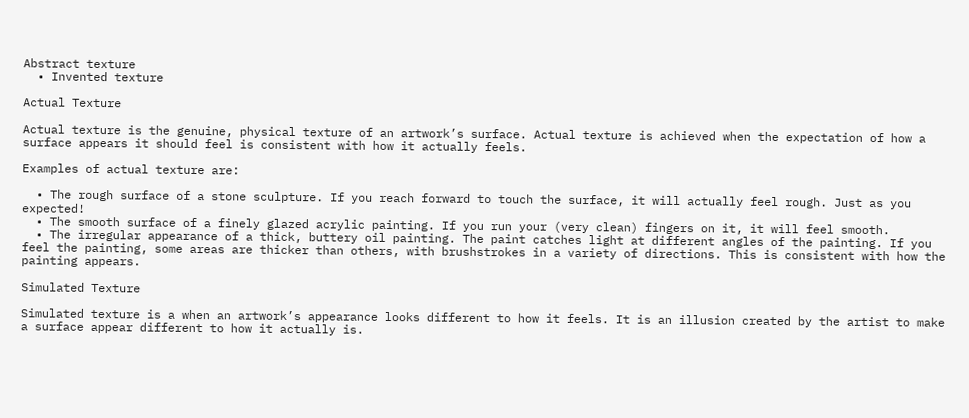Abstract texture
  • Invented texture

Actual Texture

Actual texture is the genuine, physical texture of an artwork’s surface. Actual texture is achieved when the expectation of how a surface appears it should feel is consistent with how it actually feels.

Examples of actual texture are:

  • The rough surface of a stone sculpture. If you reach forward to touch the surface, it will actually feel rough. Just as you expected!
  • The smooth surface of a finely glazed acrylic painting. If you run your (very clean) fingers on it, it will feel smooth.
  • The irregular appearance of a thick, buttery oil painting. The paint catches light at different angles of the painting. If you feel the painting, some areas are thicker than others, with brushstrokes in a variety of directions. This is consistent with how the painting appears.

Simulated Texture

Simulated texture is a when an artwork’s appearance looks different to how it feels. It is an illusion created by the artist to make a surface appear different to how it actually is.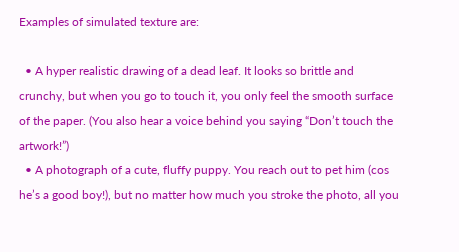Examples of simulated texture are:

  • A hyper realistic drawing of a dead leaf. It looks so brittle and crunchy, but when you go to touch it, you only feel the smooth surface of the paper. (You also hear a voice behind you saying “Don’t touch the artwork!”)
  • A photograph of a cute, fluffy puppy. You reach out to pet him (cos he’s a good boy!), but no matter how much you stroke the photo, all you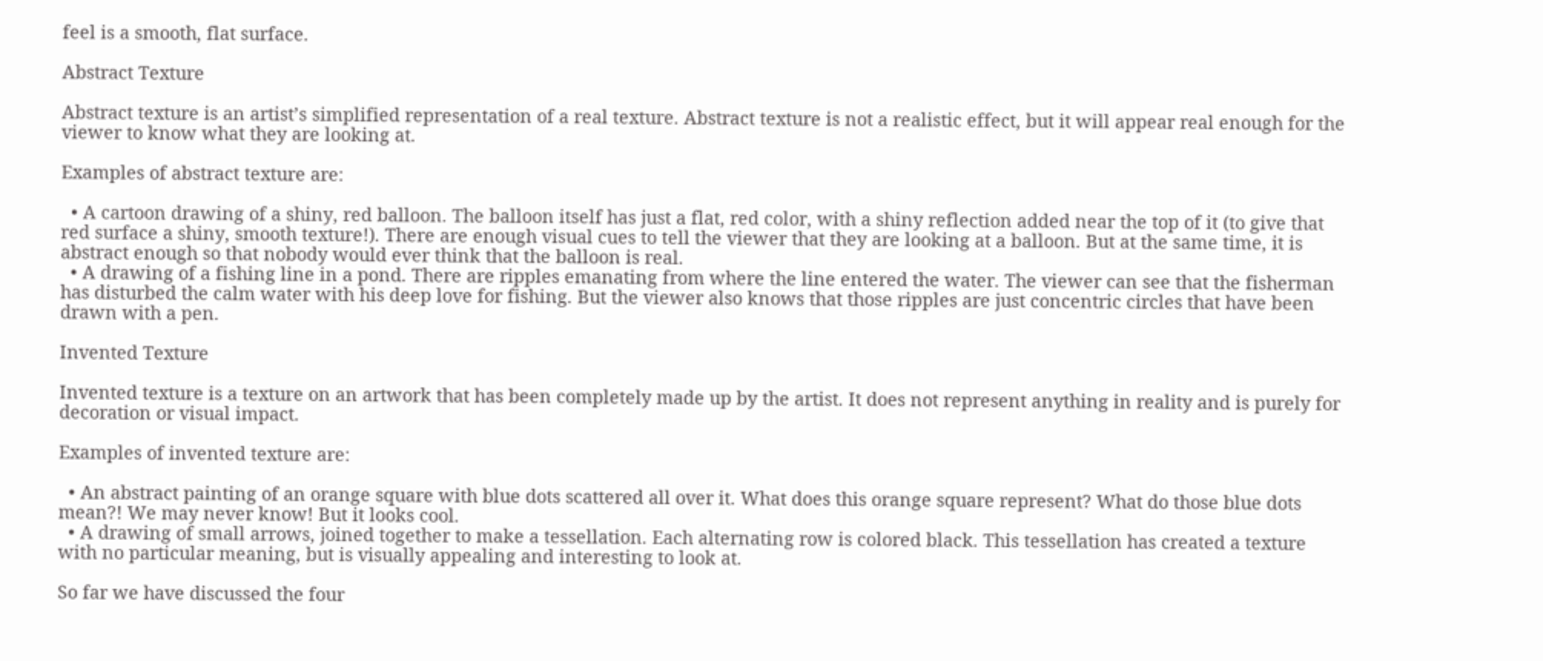feel is a smooth, flat surface.

Abstract Texture

Abstract texture is an artist’s simplified representation of a real texture. Abstract texture is not a realistic effect, but it will appear real enough for the viewer to know what they are looking at.

Examples of abstract texture are:

  • A cartoon drawing of a shiny, red balloon. The balloon itself has just a flat, red color, with a shiny reflection added near the top of it (to give that red surface a shiny, smooth texture!). There are enough visual cues to tell the viewer that they are looking at a balloon. But at the same time, it is abstract enough so that nobody would ever think that the balloon is real.
  • A drawing of a fishing line in a pond. There are ripples emanating from where the line entered the water. The viewer can see that the fisherman has disturbed the calm water with his deep love for fishing. But the viewer also knows that those ripples are just concentric circles that have been drawn with a pen.

Invented Texture

Invented texture is a texture on an artwork that has been completely made up by the artist. It does not represent anything in reality and is purely for decoration or visual impact.

Examples of invented texture are:

  • An abstract painting of an orange square with blue dots scattered all over it. What does this orange square represent? What do those blue dots mean?! We may never know! But it looks cool.
  • A drawing of small arrows, joined together to make a tessellation. Each alternating row is colored black. This tessellation has created a texture with no particular meaning, but is visually appealing and interesting to look at.

So far we have discussed the four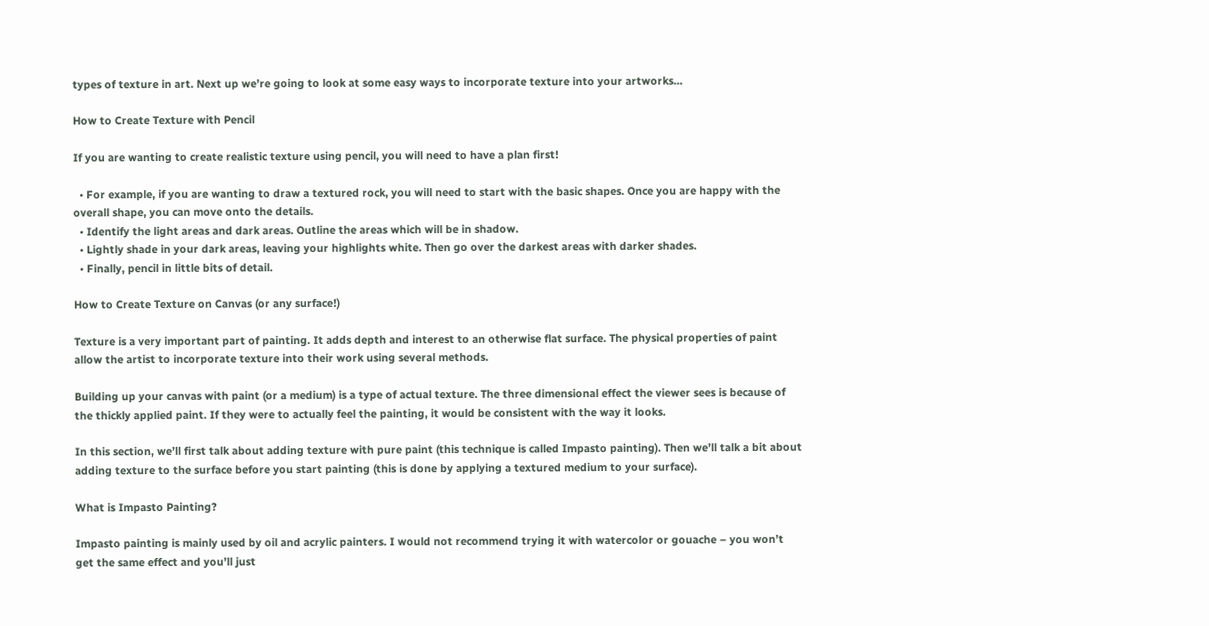types of texture in art. Next up we’re going to look at some easy ways to incorporate texture into your artworks…

How to Create Texture with Pencil

If you are wanting to create realistic texture using pencil, you will need to have a plan first!

  • For example, if you are wanting to draw a textured rock, you will need to start with the basic shapes. Once you are happy with the overall shape, you can move onto the details.
  • Identify the light areas and dark areas. Outline the areas which will be in shadow.
  • Lightly shade in your dark areas, leaving your highlights white. Then go over the darkest areas with darker shades.
  • Finally, pencil in little bits of detail.

How to Create Texture on Canvas (or any surface!)

Texture is a very important part of painting. It adds depth and interest to an otherwise flat surface. The physical properties of paint allow the artist to incorporate texture into their work using several methods.

Building up your canvas with paint (or a medium) is a type of actual texture. The three dimensional effect the viewer sees is because of the thickly applied paint. If they were to actually feel the painting, it would be consistent with the way it looks.

In this section, we’ll first talk about adding texture with pure paint (this technique is called Impasto painting). Then we’ll talk a bit about adding texture to the surface before you start painting (this is done by applying a textured medium to your surface).

What is Impasto Painting?

Impasto painting is mainly used by oil and acrylic painters. I would not recommend trying it with watercolor or gouache – you won’t get the same effect and you’ll just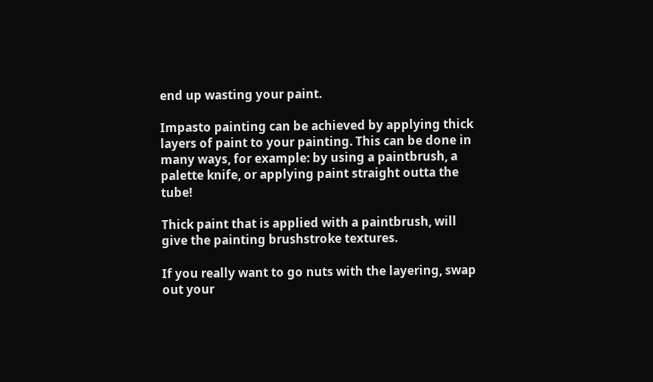end up wasting your paint.

Impasto painting can be achieved by applying thick layers of paint to your painting. This can be done in many ways, for example: by using a paintbrush, a palette knife, or applying paint straight outta the tube!

Thick paint that is applied with a paintbrush, will give the painting brushstroke textures.

If you really want to go nuts with the layering, swap out your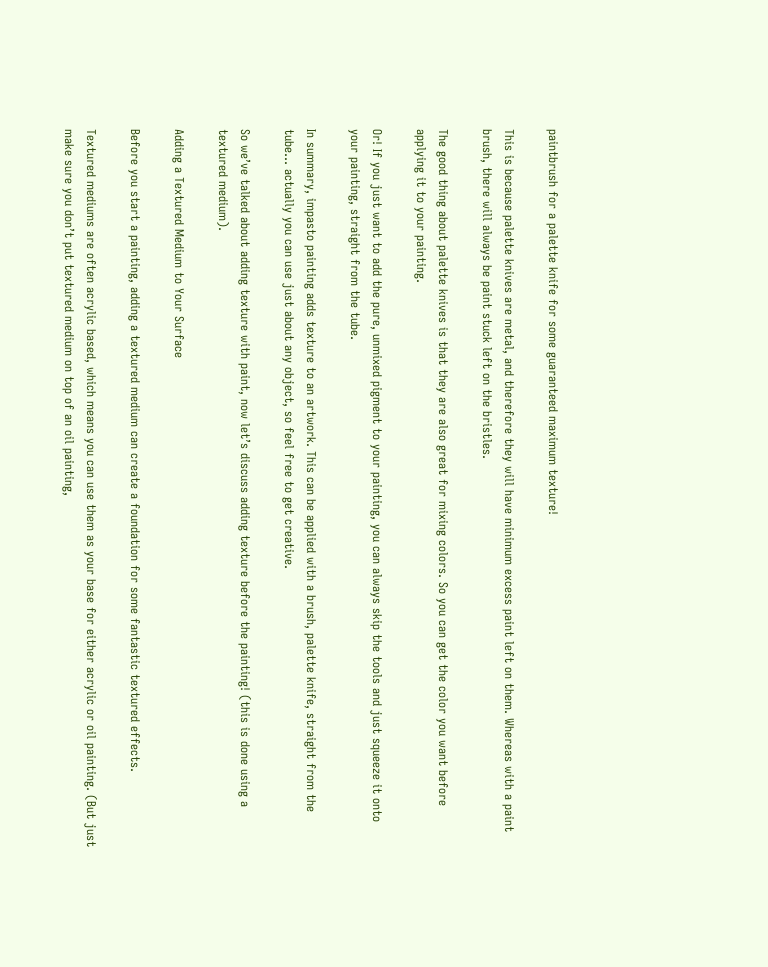paintbrush for a palette knife for some guaranteed maximum texture!

This is because palette knives are metal, and therefore they will have minimum excess paint left on them. Whereas with a paint brush, there will always be paint stuck left on the bristles.

The good thing about palette knives is that they are also great for mixing colors. So you can get the color you want before applying it to your painting.

Or! If you just want to add the pure, unmixed pigment to your painting, you can always skip the tools and just squeeze it onto your painting, straight from the tube.

In summary, impasto painting adds texture to an artwork. This can be applied with a brush, palette knife, straight from the tube… actually you can use just about any object, so feel free to get creative.

So we’ve talked about adding texture with paint, now let’s discuss adding texture before the painting! (this is done using a textured medium).

Adding a Textured Medium to Your Surface

Before you start a painting, adding a textured medium can create a foundation for some fantastic textured effects.

Textured mediums are often acrylic based, which means you can use them as your base for either acrylic or oil painting. (But just make sure you don’t put textured medium on top of an oil painting,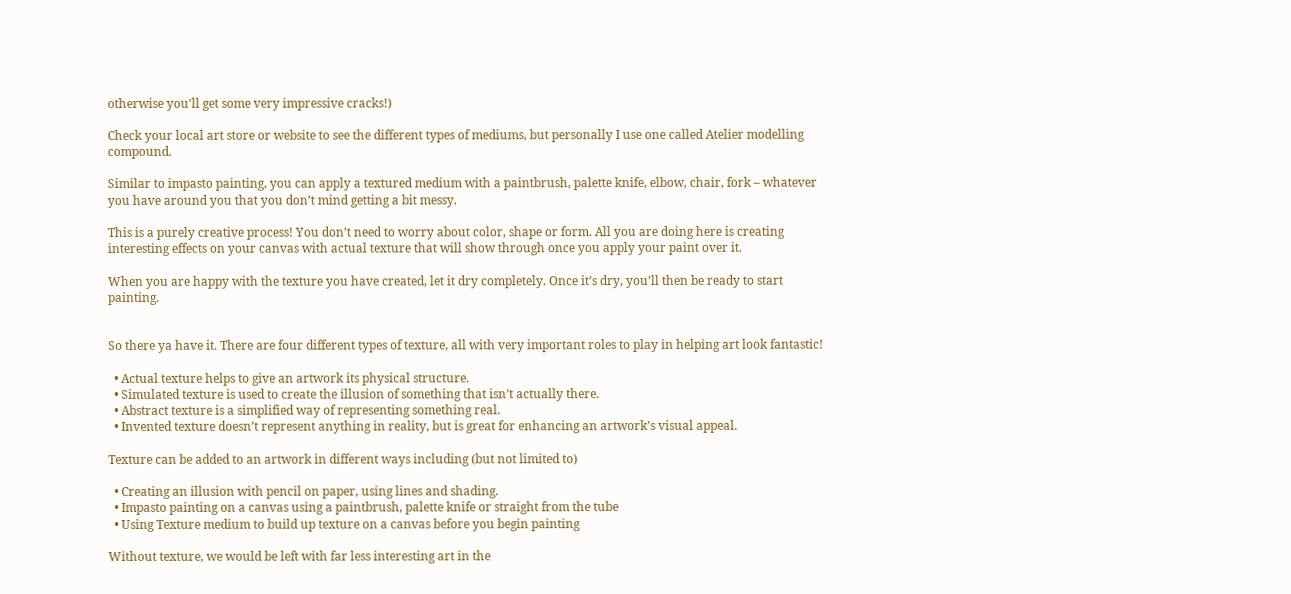otherwise you’ll get some very impressive cracks!)

Check your local art store or website to see the different types of mediums, but personally I use one called Atelier modelling compound.

Similar to impasto painting, you can apply a textured medium with a paintbrush, palette knife, elbow, chair, fork – whatever you have around you that you don’t mind getting a bit messy.

This is a purely creative process! You don’t need to worry about color, shape or form. All you are doing here is creating interesting effects on your canvas with actual texture that will show through once you apply your paint over it.

When you are happy with the texture you have created, let it dry completely. Once it’s dry, you’ll then be ready to start painting.


So there ya have it. There are four different types of texture, all with very important roles to play in helping art look fantastic!

  • Actual texture helps to give an artwork its physical structure.
  • Simulated texture is used to create the illusion of something that isn’t actually there.
  • Abstract texture is a simplified way of representing something real.
  • Invented texture doesn’t represent anything in reality, but is great for enhancing an artwork’s visual appeal.

Texture can be added to an artwork in different ways including (but not limited to)

  • Creating an illusion with pencil on paper, using lines and shading.
  • Impasto painting on a canvas using a paintbrush, palette knife or straight from the tube
  • Using Texture medium to build up texture on a canvas before you begin painting

Without texture, we would be left with far less interesting art in the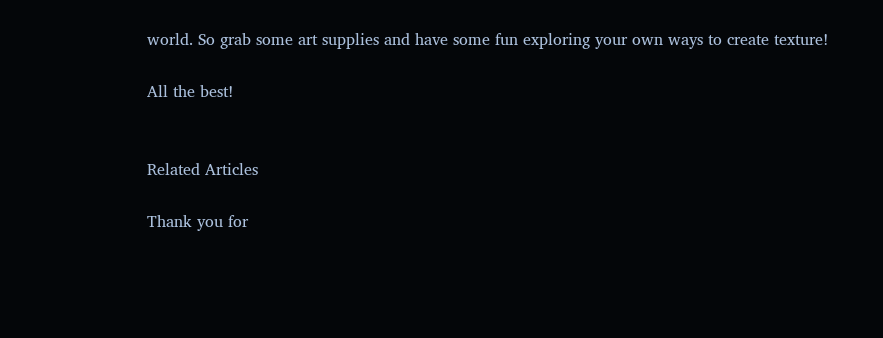world. So grab some art supplies and have some fun exploring your own ways to create texture!

All the best!


Related Articles

Thank you for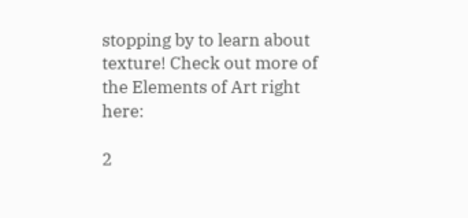stopping by to learn about texture! Check out more of the Elements of Art right here:

2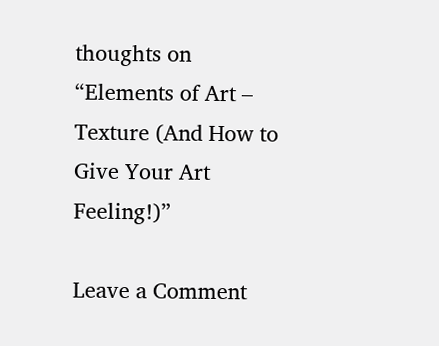thoughts on “Elements of Art – Texture (And How to Give Your Art Feeling!)”

Leave a Comment